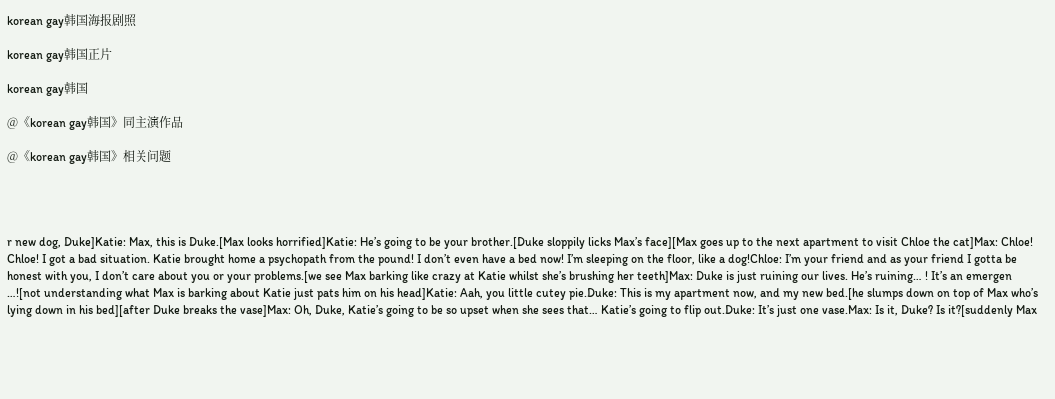korean gay韩国海报剧照

korean gay韩国正片

korean gay韩国

@《korean gay韩国》同主演作品

@《korean gay韩国》相关问题




r new dog, Duke]Katie: Max, this is Duke.[Max looks horrified]Katie: He’s going to be your brother.[Duke sloppily licks Max’s face][Max goes up to the next apartment to visit Chloe the cat]Max: Chloe! Chloe! I got a bad situation. Katie brought home a psychopath from the pound! I don’t even have a bed now! I’m sleeping on the floor, like a dog!Chloe: I’m your friend and as your friend I gotta be honest with you, I don’t care about you or your problems.[we see Max barking like crazy at Katie whilst she’s brushing her teeth]Max: Duke is just ruining our lives. He’s ruining… ! It’s an emergen …![not understanding what Max is barking about Katie just pats him on his head]Katie: Aah, you little cutey pie.Duke: This is my apartment now, and my new bed.[he slumps down on top of Max who’s lying down in his bed][after Duke breaks the vase]Max: Oh, Duke, Katie’s going to be so upset when she sees that… Katie’s going to flip out.Duke: It’s just one vase.Max: Is it, Duke? Is it?[suddenly Max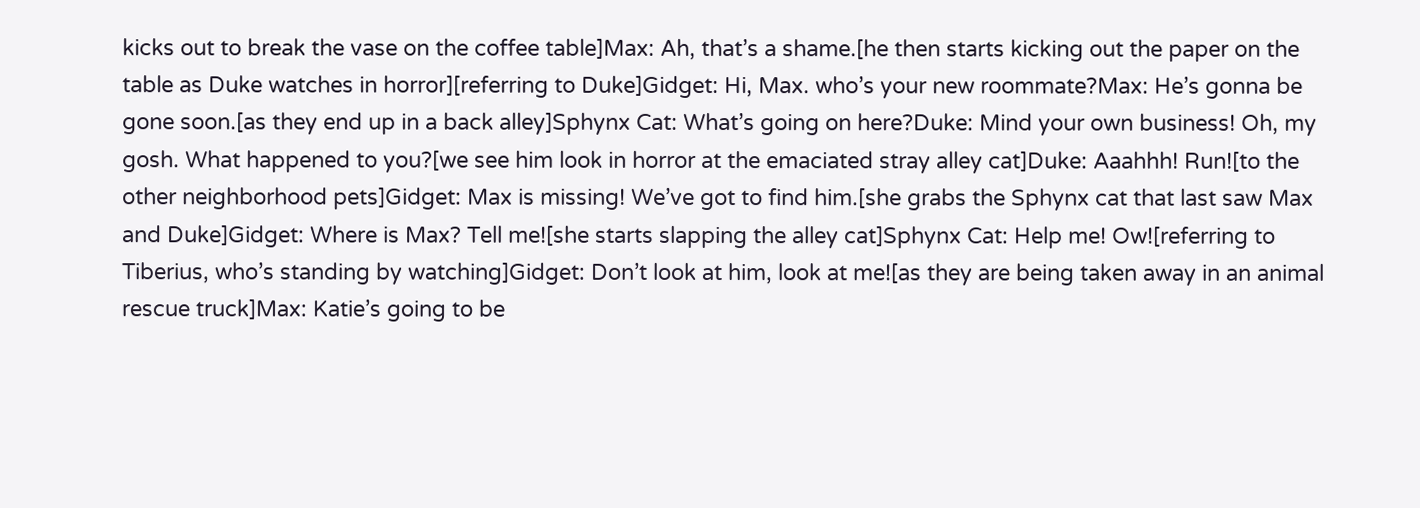kicks out to break the vase on the coffee table]Max: Ah, that’s a shame.[he then starts kicking out the paper on the table as Duke watches in horror][referring to Duke]Gidget: Hi, Max. who’s your new roommate?Max: He’s gonna be gone soon.[as they end up in a back alley]Sphynx Cat: What’s going on here?Duke: Mind your own business! Oh, my gosh. What happened to you?[we see him look in horror at the emaciated stray alley cat]Duke: Aaahhh! Run![to the other neighborhood pets]Gidget: Max is missing! We’ve got to find him.[she grabs the Sphynx cat that last saw Max and Duke]Gidget: Where is Max? Tell me![she starts slapping the alley cat]Sphynx Cat: Help me! Ow![referring to Tiberius, who’s standing by watching]Gidget: Don’t look at him, look at me![as they are being taken away in an animal rescue truck]Max: Katie’s going to be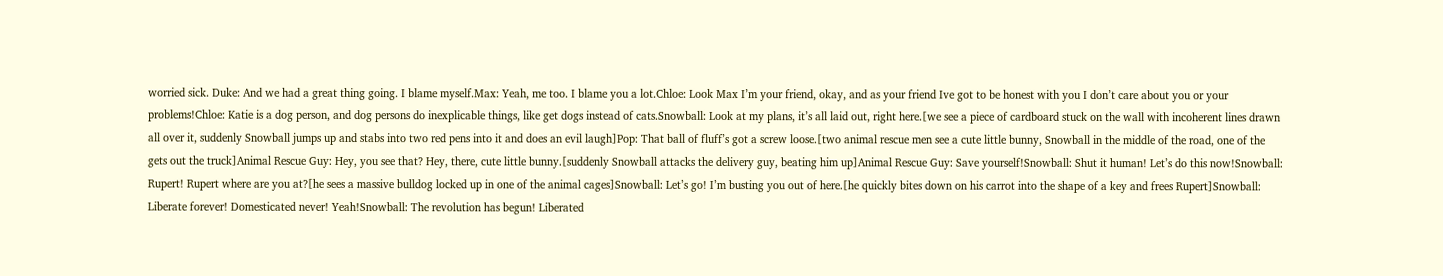worried sick. Duke: And we had a great thing going. I blame myself.Max: Yeah, me too. I blame you a lot.Chloe: Look Max I’m your friend, okay, and as your friend Ive got to be honest with you I don’t care about you or your problems!Chloe: Katie is a dog person, and dog persons do inexplicable things, like get dogs instead of cats.Snowball: Look at my plans, it’s all laid out, right here.[we see a piece of cardboard stuck on the wall with incoherent lines drawn all over it, suddenly Snowball jumps up and stabs into two red pens into it and does an evil laugh]Pop: That ball of fluff’s got a screw loose.[two animal rescue men see a cute little bunny, Snowball in the middle of the road, one of the gets out the truck]Animal Rescue Guy: Hey, you see that? Hey, there, cute little bunny.[suddenly Snowball attacks the delivery guy, beating him up]Animal Rescue Guy: Save yourself!Snowball: Shut it human! Let’s do this now!Snowball: Rupert! Rupert where are you at?[he sees a massive bulldog locked up in one of the animal cages]Snowball: Let’s go! I’m busting you out of here.[he quickly bites down on his carrot into the shape of a key and frees Rupert]Snowball: Liberate forever! Domesticated never! Yeah!Snowball: The revolution has begun! Liberated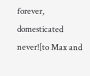forever, domesticated never![to Max and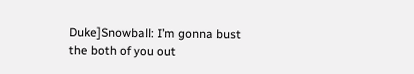Duke]Snowball: I’m gonna bust the both of you out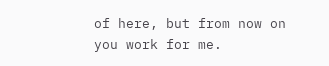of here, but from now on you work for me.